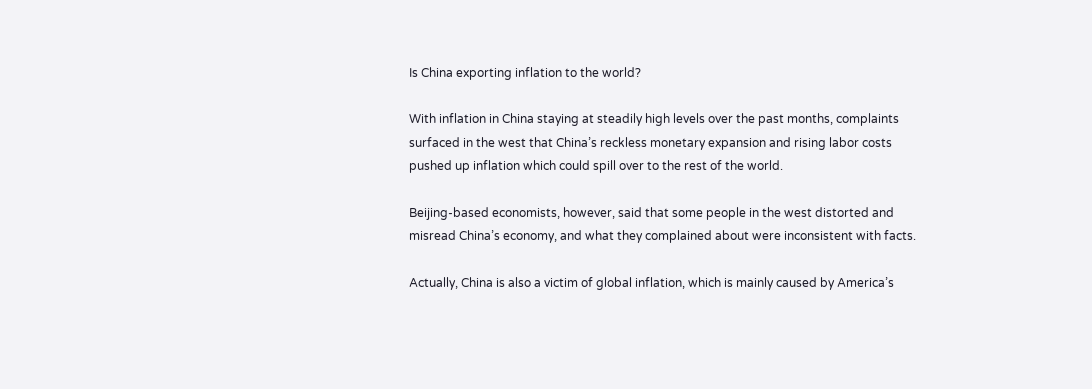Is China exporting inflation to the world?

With inflation in China staying at steadily high levels over the past months, complaints surfaced in the west that China’s reckless monetary expansion and rising labor costs pushed up inflation which could spill over to the rest of the world.

Beijing-based economists, however, said that some people in the west distorted and misread China’s economy, and what they complained about were inconsistent with facts.

Actually, China is also a victim of global inflation, which is mainly caused by America’s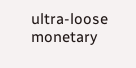ultra-loose monetary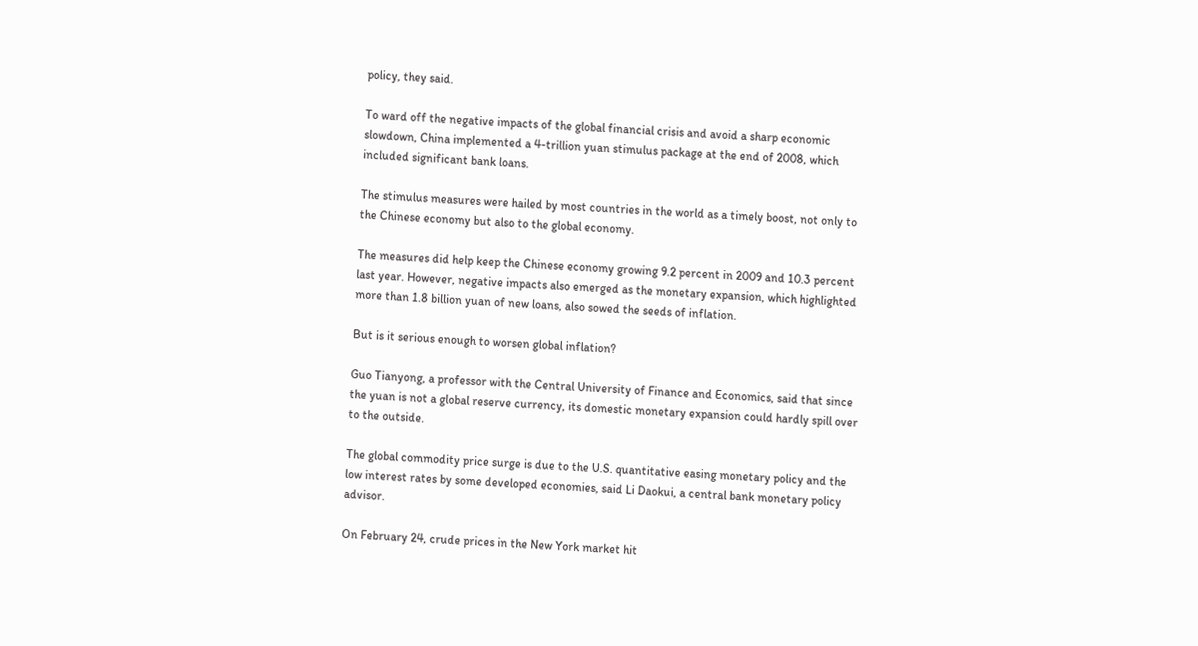policy, they said.

To ward off the negative impacts of the global financial crisis and avoid a sharp economic slowdown, China implemented a 4-trillion yuan stimulus package at the end of 2008, which included significant bank loans.

The stimulus measures were hailed by most countries in the world as a timely boost, not only to the Chinese economy but also to the global economy.

The measures did help keep the Chinese economy growing 9.2 percent in 2009 and 10.3 percent last year. However, negative impacts also emerged as the monetary expansion, which highlighted more than 1.8 billion yuan of new loans, also sowed the seeds of inflation.

But is it serious enough to worsen global inflation?

Guo Tianyong, a professor with the Central University of Finance and Economics, said that since the yuan is not a global reserve currency, its domestic monetary expansion could hardly spill over to the outside.

The global commodity price surge is due to the U.S. quantitative easing monetary policy and the low interest rates by some developed economies, said Li Daokui, a central bank monetary policy advisor.

On February 24, crude prices in the New York market hit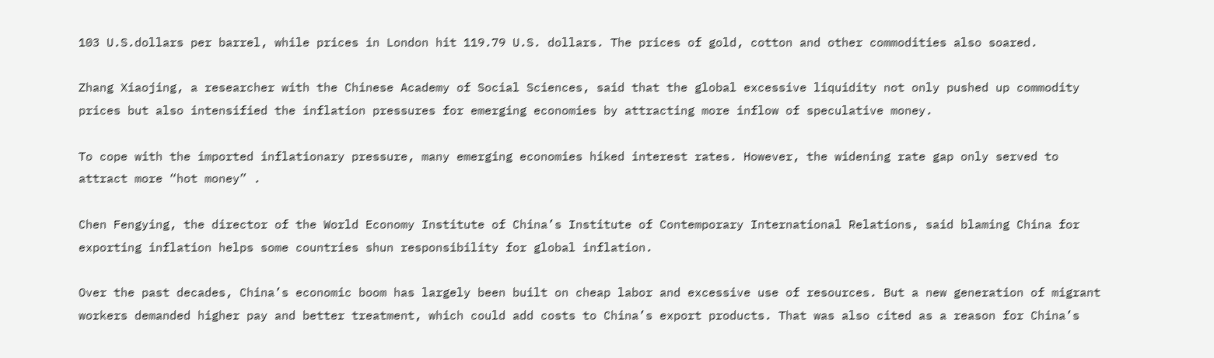103 U.S.dollars per barrel, while prices in London hit 119.79 U.S. dollars. The prices of gold, cotton and other commodities also soared.

Zhang Xiaojing, a researcher with the Chinese Academy of Social Sciences, said that the global excessive liquidity not only pushed up commodity prices but also intensified the inflation pressures for emerging economies by attracting more inflow of speculative money.

To cope with the imported inflationary pressure, many emerging economies hiked interest rates. However, the widening rate gap only served to attract more “hot money” .

Chen Fengying, the director of the World Economy Institute of China’s Institute of Contemporary International Relations, said blaming China for exporting inflation helps some countries shun responsibility for global inflation.

Over the past decades, China’s economic boom has largely been built on cheap labor and excessive use of resources. But a new generation of migrant workers demanded higher pay and better treatment, which could add costs to China’s export products. That was also cited as a reason for China’s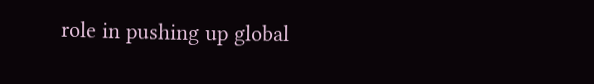role in pushing up global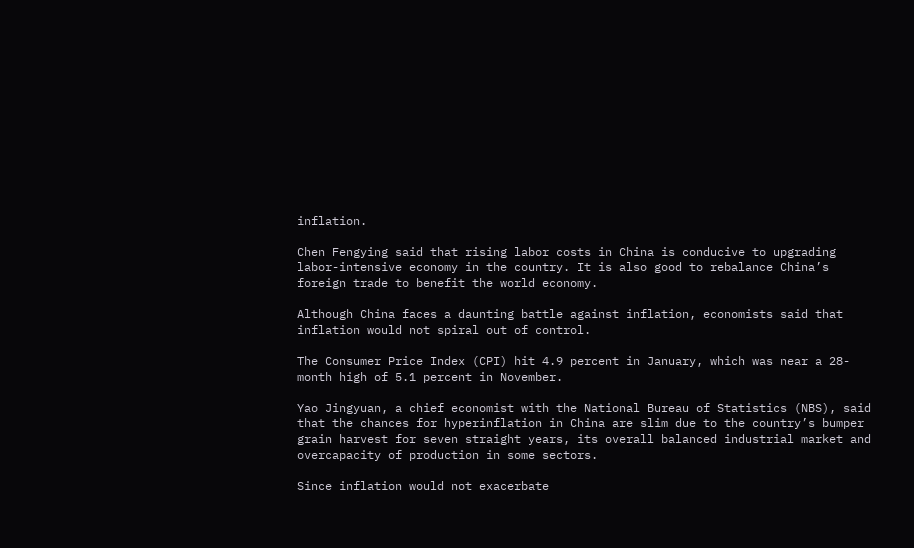inflation.

Chen Fengying said that rising labor costs in China is conducive to upgrading labor-intensive economy in the country. It is also good to rebalance China’s foreign trade to benefit the world economy.

Although China faces a daunting battle against inflation, economists said that inflation would not spiral out of control.

The Consumer Price Index (CPI) hit 4.9 percent in January, which was near a 28-month high of 5.1 percent in November.

Yao Jingyuan, a chief economist with the National Bureau of Statistics (NBS), said that the chances for hyperinflation in China are slim due to the country’s bumper grain harvest for seven straight years, its overall balanced industrial market and overcapacity of production in some sectors.

Since inflation would not exacerbate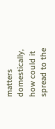matters domestically, how could it spread to the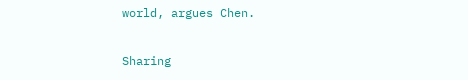world, argues Chen.

Sharing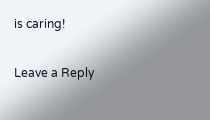is caring!

Leave a Reply